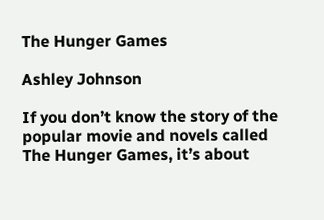The Hunger Games

Ashley Johnson

If you don’t know the story of the popular movie and novels called The Hunger Games, it’s about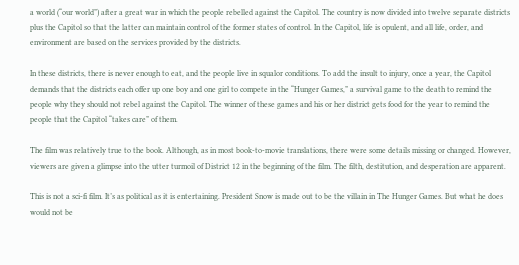a world (“our world”) after a great war in which the people rebelled against the Capitol. The country is now divided into twelve separate districts plus the Capitol so that the latter can maintain control of the former states of control. In the Capitol, life is opulent, and all life, order, and environment are based on the services provided by the districts.

In these districts, there is never enough to eat, and the people live in squalor conditions. To add the insult to injury, once a year, the Capitol demands that the districts each offer up one boy and one girl to compete in the “Hunger Games,” a survival game to the death to remind the people why they should not rebel against the Capitol. The winner of these games and his or her district gets food for the year to remind the people that the Capitol “takes care” of them.

The film was relatively true to the book. Although, as in most book-to-movie translations, there were some details missing or changed. However, viewers are given a glimpse into the utter turmoil of District 12 in the beginning of the film. The filth, destitution, and desperation are apparent.

This is not a sci-fi film. It’s as political as it is entertaining. President Snow is made out to be the villain in The Hunger Games. But what he does would not be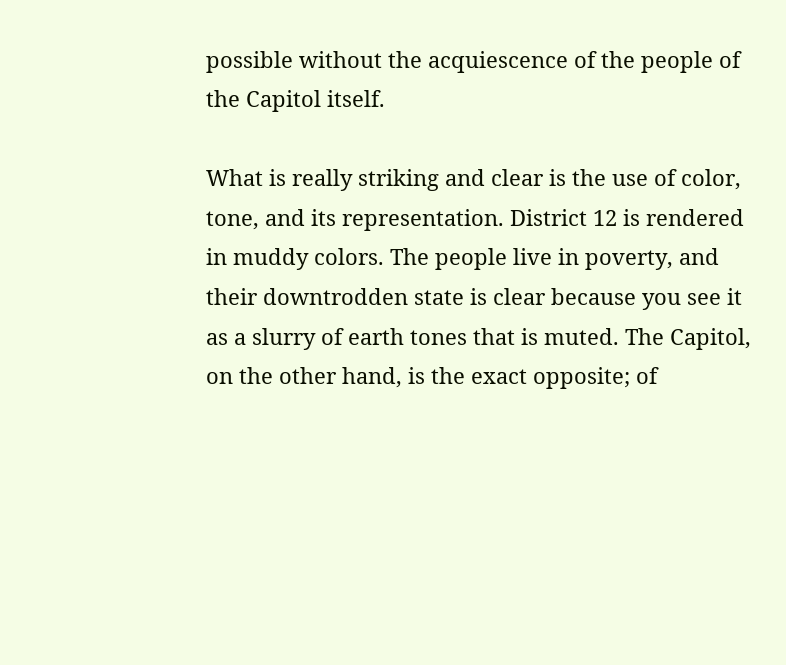possible without the acquiescence of the people of the Capitol itself.

What is really striking and clear is the use of color, tone, and its representation. District 12 is rendered in muddy colors. The people live in poverty, and their downtrodden state is clear because you see it as a slurry of earth tones that is muted. The Capitol, on the other hand, is the exact opposite; of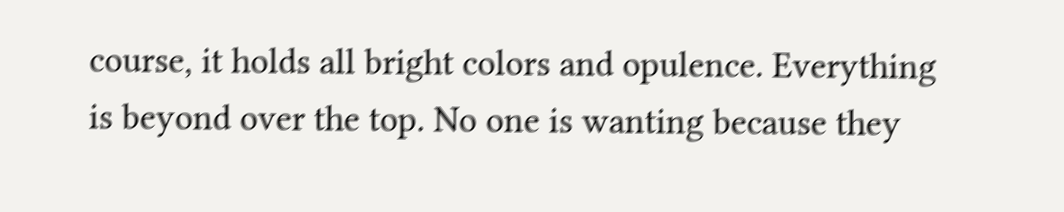course, it holds all bright colors and opulence. Everything is beyond over the top. No one is wanting because they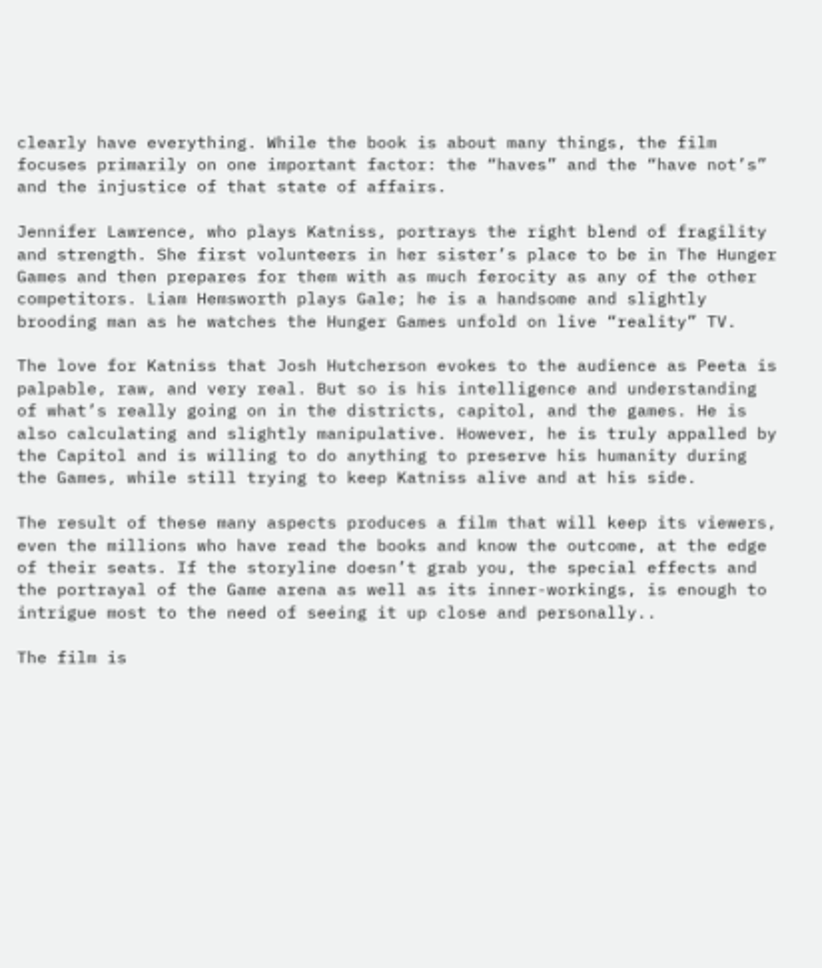clearly have everything. While the book is about many things, the film focuses primarily on one important factor: the “haves” and the “have not’s” and the injustice of that state of affairs.

Jennifer Lawrence, who plays Katniss, portrays the right blend of fragility and strength. She first volunteers in her sister’s place to be in The Hunger Games and then prepares for them with as much ferocity as any of the other competitors. Liam Hemsworth plays Gale; he is a handsome and slightly brooding man as he watches the Hunger Games unfold on live “reality” TV.

The love for Katniss that Josh Hutcherson evokes to the audience as Peeta is palpable, raw, and very real. But so is his intelligence and understanding of what’s really going on in the districts, capitol, and the games. He is also calculating and slightly manipulative. However, he is truly appalled by the Capitol and is willing to do anything to preserve his humanity during the Games, while still trying to keep Katniss alive and at his side.

The result of these many aspects produces a film that will keep its viewers, even the millions who have read the books and know the outcome, at the edge of their seats. If the storyline doesn’t grab you, the special effects and the portrayal of the Game arena as well as its inner-workings, is enough to intrigue most to the need of seeing it up close and personally..

The film is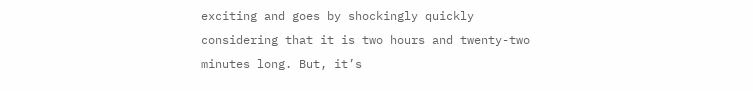exciting and goes by shockingly quickly considering that it is two hours and twenty-two minutes long. But, it’s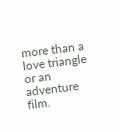more than a love triangle or an adventure film.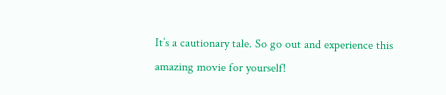It’s a cautionary tale. So go out and experience this amazing movie for yourself!